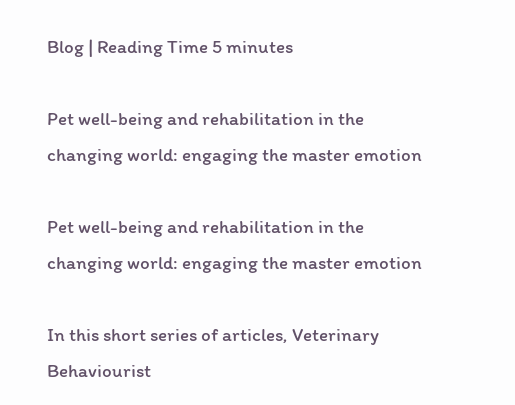Blog | Reading Time 5 minutes

Pet well-being and rehabilitation in the changing world: engaging the master emotion

Pet well-being and rehabilitation in the changing world: engaging the master emotion

In this short series of articles, Veterinary Behaviourist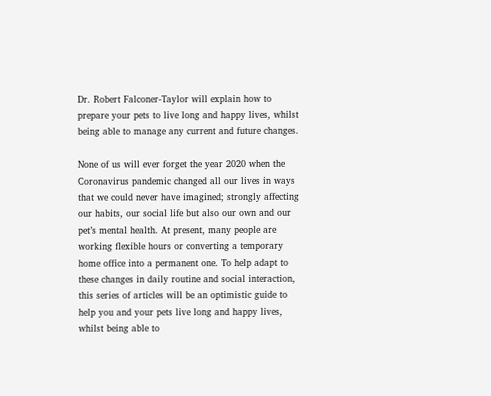Dr. Robert Falconer-Taylor will explain how to prepare your pets to live long and happy lives, whilst being able to manage any current and future changes.

None of us will ever forget the year 2020 when the Coronavirus pandemic changed all our lives in ways that we could never have imagined; strongly affecting our habits, our social life but also our own and our pet’s mental health. At present, many people are working flexible hours or converting a temporary home office into a permanent one. To help adapt to these changes in daily routine and social interaction, this series of articles will be an optimistic guide to help you and your pets live long and happy lives, whilst being able to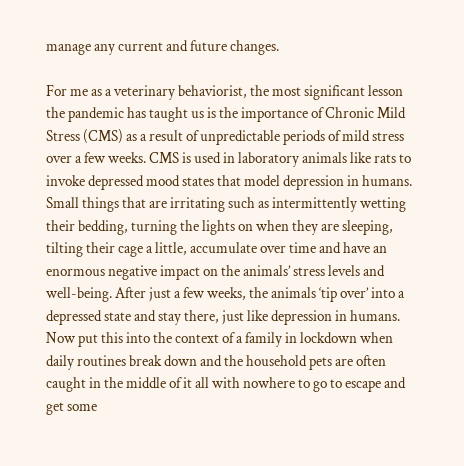manage any current and future changes.

For me as a veterinary behaviorist, the most significant lesson the pandemic has taught us is the importance of Chronic Mild Stress (CMS) as a result of unpredictable periods of mild stress over a few weeks. CMS is used in laboratory animals like rats to invoke depressed mood states that model depression in humans. Small things that are irritating such as intermittently wetting their bedding, turning the lights on when they are sleeping, tilting their cage a little, accumulate over time and have an enormous negative impact on the animals’ stress levels and well-being. After just a few weeks, the animals ‘tip over’ into a depressed state and stay there, just like depression in humans. Now put this into the context of a family in lockdown when daily routines break down and the household pets are often caught in the middle of it all with nowhere to go to escape and get some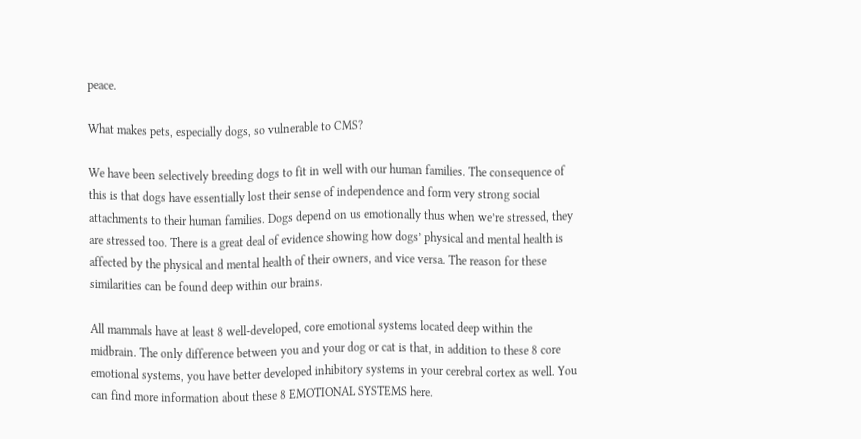peace.

What makes pets, especially dogs, so vulnerable to CMS?

We have been selectively breeding dogs to fit in well with our human families. The consequence of this is that dogs have essentially lost their sense of independence and form very strong social attachments to their human families. Dogs depend on us emotionally thus when we’re stressed, they are stressed too. There is a great deal of evidence showing how dogs’ physical and mental health is affected by the physical and mental health of their owners, and vice versa. The reason for these similarities can be found deep within our brains.

All mammals have at least 8 well-developed, core emotional systems located deep within the midbrain. The only difference between you and your dog or cat is that, in addition to these 8 core emotional systems, you have better developed inhibitory systems in your cerebral cortex as well. You can find more information about these 8 EMOTIONAL SYSTEMS here.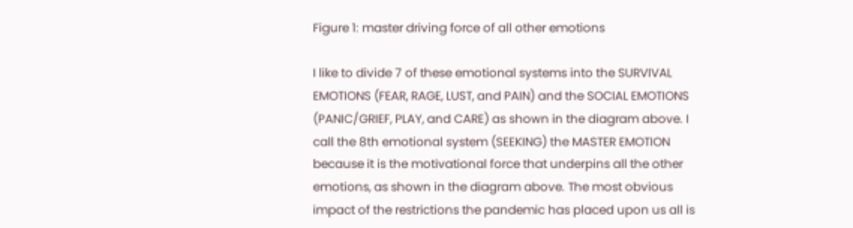Figure 1: master driving force of all other emotions

I like to divide 7 of these emotional systems into the SURVIVAL EMOTIONS (FEAR, RAGE, LUST, and PAIN) and the SOCIAL EMOTIONS (PANIC/GRIEF, PLAY, and CARE) as shown in the diagram above. I call the 8th emotional system (SEEKING) the MASTER EMOTION because it is the motivational force that underpins all the other emotions, as shown in the diagram above. The most obvious impact of the restrictions the pandemic has placed upon us all is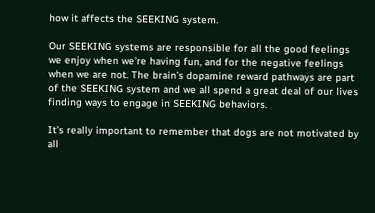how it affects the SEEKING system.

Our SEEKING systems are responsible for all the good feelings we enjoy when we’re having fun, and for the negative feelings when we are not. The brain’s dopamine reward pathways are part of the SEEKING system and we all spend a great deal of our lives finding ways to engage in SEEKING behaviors.

It’s really important to remember that dogs are not motivated by all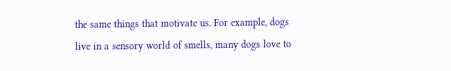the same things that motivate us. For example, dogs live in a sensory world of smells, many dogs love to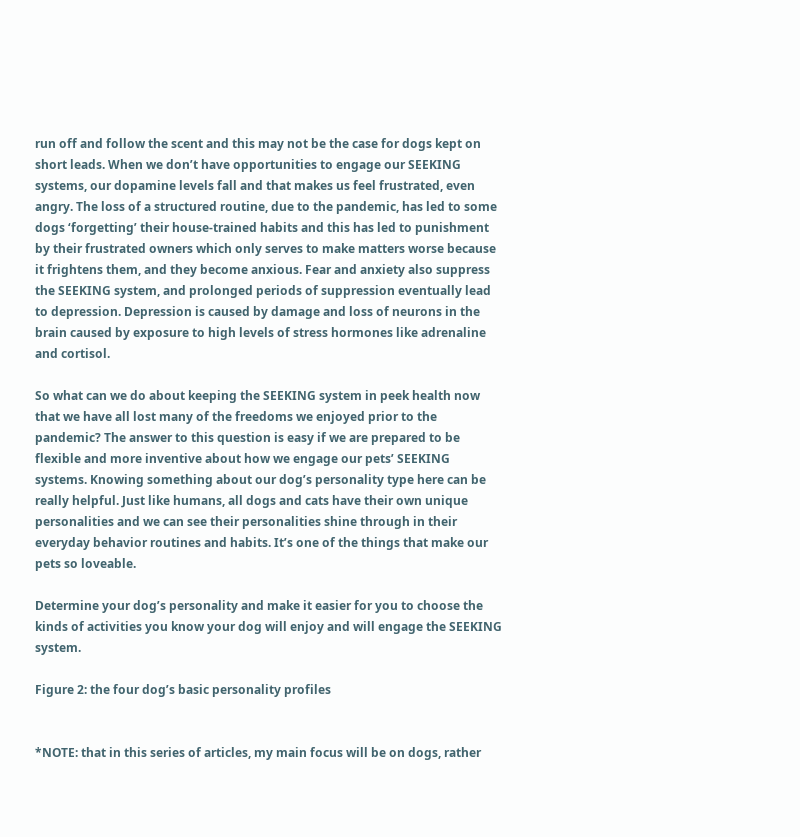run off and follow the scent and this may not be the case for dogs kept on short leads. When we don’t have opportunities to engage our SEEKING systems, our dopamine levels fall and that makes us feel frustrated, even angry. The loss of a structured routine, due to the pandemic, has led to some dogs ‘forgetting’ their house-trained habits and this has led to punishment by their frustrated owners which only serves to make matters worse because it frightens them, and they become anxious. Fear and anxiety also suppress the SEEKING system, and prolonged periods of suppression eventually lead to depression. Depression is caused by damage and loss of neurons in the brain caused by exposure to high levels of stress hormones like adrenaline and cortisol.

So what can we do about keeping the SEEKING system in peek health now that we have all lost many of the freedoms we enjoyed prior to the pandemic? The answer to this question is easy if we are prepared to be flexible and more inventive about how we engage our pets’ SEEKING systems. Knowing something about our dog’s personality type here can be really helpful. Just like humans, all dogs and cats have their own unique personalities and we can see their personalities shine through in their everyday behavior routines and habits. It’s one of the things that make our pets so loveable.

Determine your dog’s personality and make it easier for you to choose the kinds of activities you know your dog will enjoy and will engage the SEEKING system.

Figure 2: the four dog’s basic personality profiles


*NOTE: that in this series of articles, my main focus will be on dogs, rather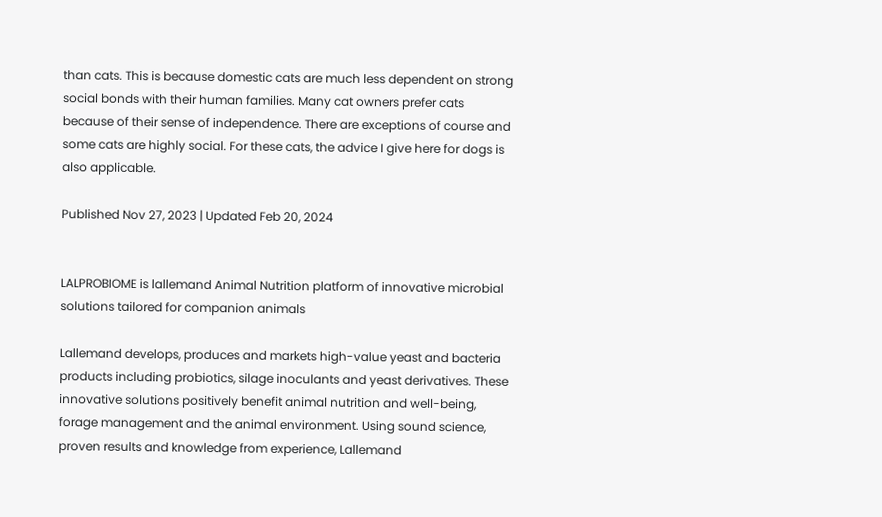than cats. This is because domestic cats are much less dependent on strong social bonds with their human families. Many cat owners prefer cats because of their sense of independence. There are exceptions of course and some cats are highly social. For these cats, the advice I give here for dogs is also applicable.

Published Nov 27, 2023 | Updated Feb 20, 2024


LALPROBIOME is lallemand Animal Nutrition platform of innovative microbial solutions tailored for companion animals

Lallemand develops, produces and markets high-value yeast and bacteria products including probiotics, silage inoculants and yeast derivatives. These innovative solutions positively benefit animal nutrition and well-being, forage management and the animal environment. Using sound science, proven results and knowledge from experience, Lallemand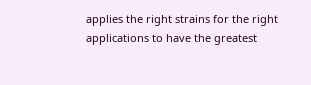applies the right strains for the right applications to have the greatest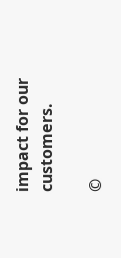impact for our customers.

©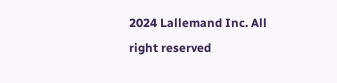2024 Lallemand Inc. All right reserved